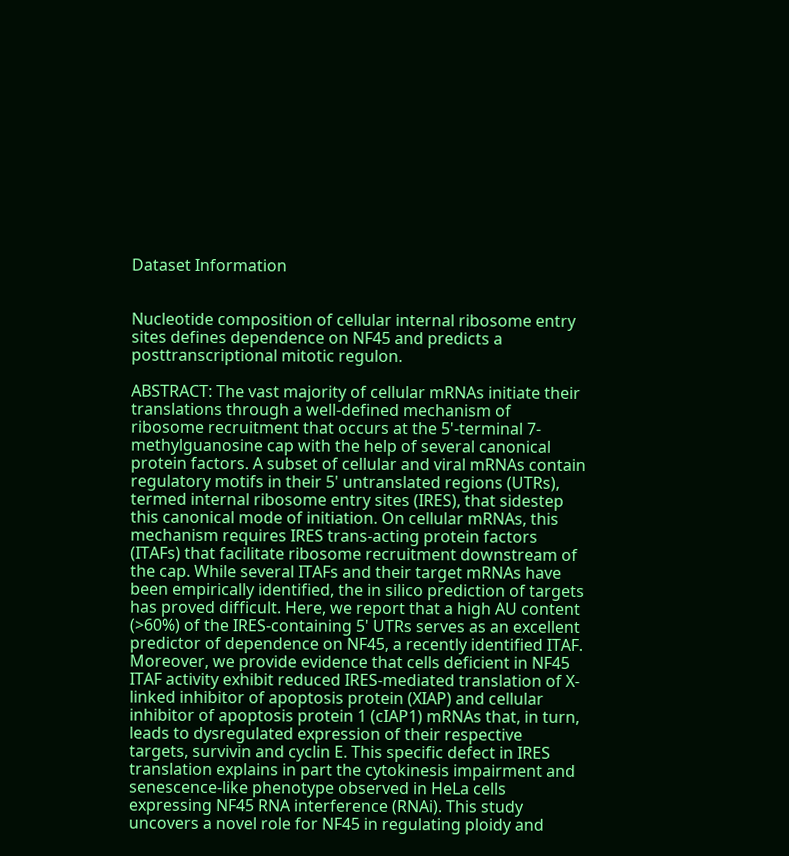Dataset Information


Nucleotide composition of cellular internal ribosome entry sites defines dependence on NF45 and predicts a posttranscriptional mitotic regulon.

ABSTRACT: The vast majority of cellular mRNAs initiate their translations through a well-defined mechanism of ribosome recruitment that occurs at the 5'-terminal 7-methylguanosine cap with the help of several canonical protein factors. A subset of cellular and viral mRNAs contain regulatory motifs in their 5' untranslated regions (UTRs), termed internal ribosome entry sites (IRES), that sidestep this canonical mode of initiation. On cellular mRNAs, this mechanism requires IRES trans-acting protein factors (ITAFs) that facilitate ribosome recruitment downstream of the cap. While several ITAFs and their target mRNAs have been empirically identified, the in silico prediction of targets has proved difficult. Here, we report that a high AU content (>60%) of the IRES-containing 5' UTRs serves as an excellent predictor of dependence on NF45, a recently identified ITAF. Moreover, we provide evidence that cells deficient in NF45 ITAF activity exhibit reduced IRES-mediated translation of X-linked inhibitor of apoptosis protein (XIAP) and cellular inhibitor of apoptosis protein 1 (cIAP1) mRNAs that, in turn, leads to dysregulated expression of their respective targets, survivin and cyclin E. This specific defect in IRES translation explains in part the cytokinesis impairment and senescence-like phenotype observed in HeLa cells expressing NF45 RNA interference (RNAi). This study uncovers a novel role for NF45 in regulating ploidy and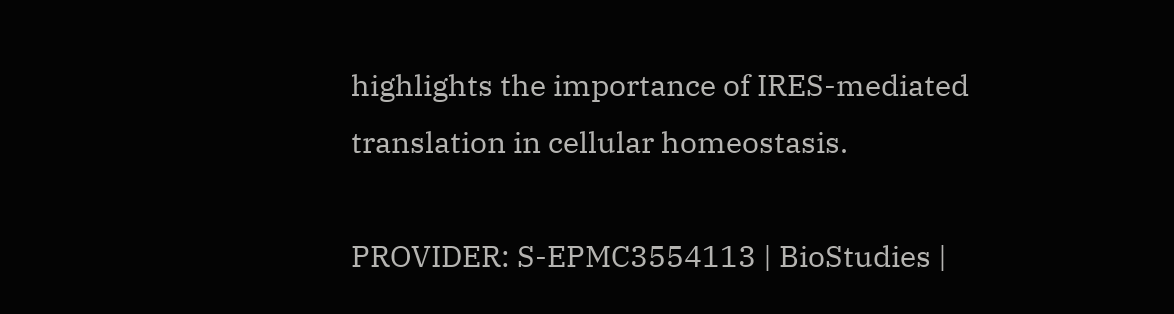highlights the importance of IRES-mediated translation in cellular homeostasis.

PROVIDER: S-EPMC3554113 | BioStudies |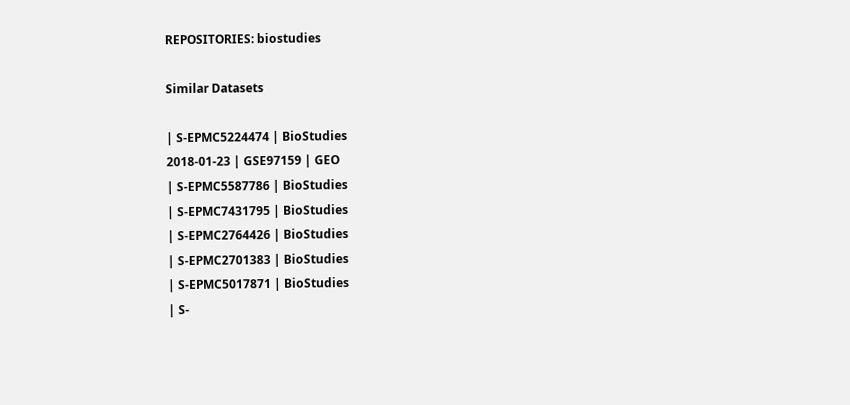REPOSITORIES: biostudies

Similar Datasets

| S-EPMC5224474 | BioStudies
2018-01-23 | GSE97159 | GEO
| S-EPMC5587786 | BioStudies
| S-EPMC7431795 | BioStudies
| S-EPMC2764426 | BioStudies
| S-EPMC2701383 | BioStudies
| S-EPMC5017871 | BioStudies
| S-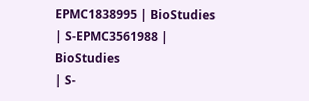EPMC1838995 | BioStudies
| S-EPMC3561988 | BioStudies
| S-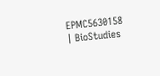EPMC5630158 | BioStudies